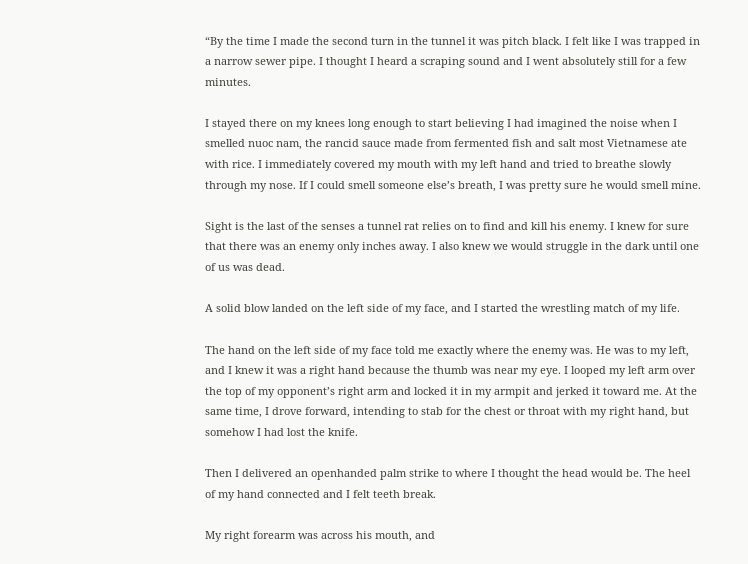“By the time I made the second turn in the tunnel it was pitch black. I felt like I was trapped in a narrow sewer pipe. I thought I heard a scraping sound and I went absolutely still for a few minutes.

I stayed there on my knees long enough to start believing I had imagined the noise when I smelled nuoc nam, the rancid sauce made from fermented fish and salt most Vietnamese ate with rice. I immediately covered my mouth with my left hand and tried to breathe slowly through my nose. If I could smell someone else’s breath, I was pretty sure he would smell mine.

Sight is the last of the senses a tunnel rat relies on to find and kill his enemy. I knew for sure that there was an enemy only inches away. I also knew we would struggle in the dark until one of us was dead.

A solid blow landed on the left side of my face, and I started the wrestling match of my life.

The hand on the left side of my face told me exactly where the enemy was. He was to my left, and I knew it was a right hand because the thumb was near my eye. I looped my left arm over the top of my opponent’s right arm and locked it in my armpit and jerked it toward me. At the same time, I drove forward, intending to stab for the chest or throat with my right hand, but somehow I had lost the knife.

Then I delivered an openhanded palm strike to where I thought the head would be. The heel of my hand connected and I felt teeth break.

My right forearm was across his mouth, and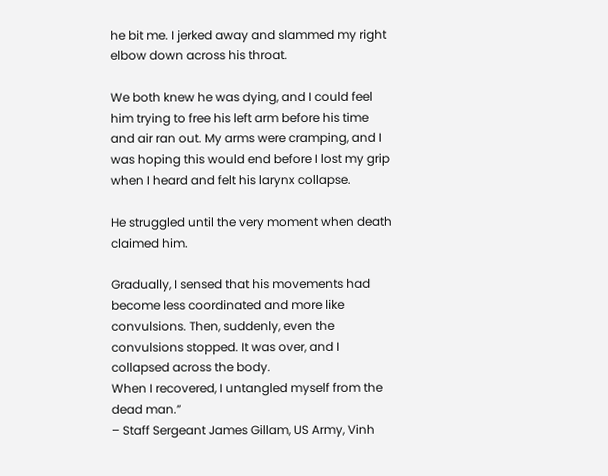he bit me. I jerked away and slammed my right elbow down across his throat.

We both knew he was dying, and I could feel him trying to free his left arm before his time and air ran out. My arms were cramping, and I was hoping this would end before I lost my grip when I heard and felt his larynx collapse.

He struggled until the very moment when death claimed him.

Gradually, I sensed that his movements had become less coordinated and more like convulsions. Then, suddenly, even the convulsions stopped. It was over, and I collapsed across the body.
When I recovered, I untangled myself from the dead man.”
– Staff Sergeant James Gillam, US Army, Vinh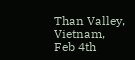Than Valley, Vietnam, Feb 4th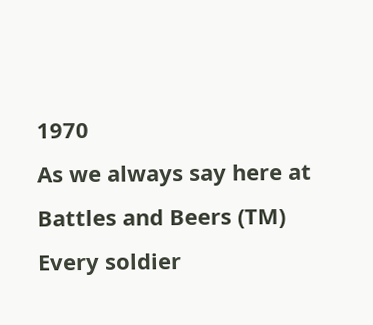1970
As we always say here at Battles and Beers (TM) Every soldier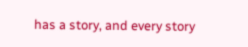has a story, and every story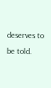deserves to be told.